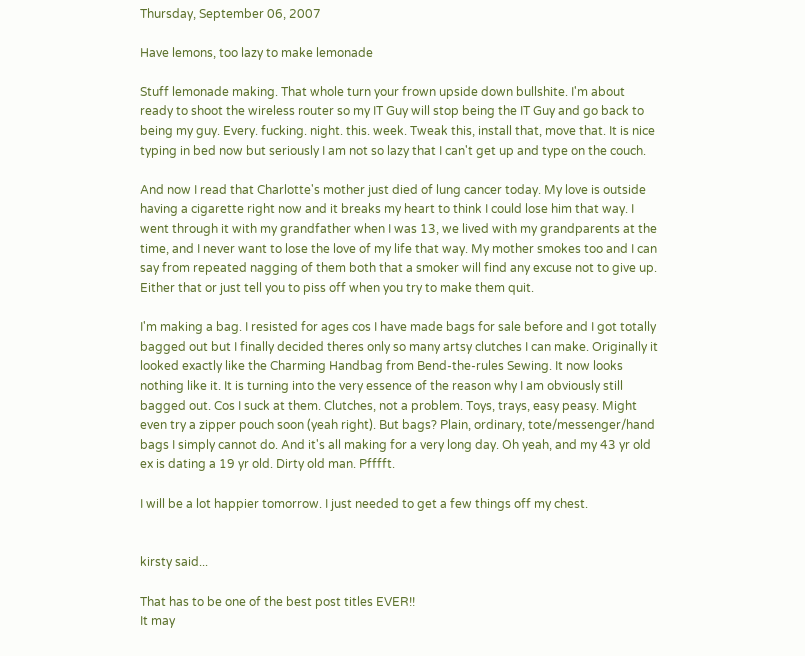Thursday, September 06, 2007

Have lemons, too lazy to make lemonade

Stuff lemonade making. That whole turn your frown upside down bullshite. I'm about ready to shoot the wireless router so my IT Guy will stop being the IT Guy and go back to being my guy. Every. fucking. night. this. week. Tweak this, install that, move that. It is nice typing in bed now but seriously I am not so lazy that I can't get up and type on the couch.

And now I read that Charlotte's mother just died of lung cancer today. My love is outside having a cigarette right now and it breaks my heart to think I could lose him that way. I went through it with my grandfather when I was 13, we lived with my grandparents at the time, and I never want to lose the love of my life that way. My mother smokes too and I can say from repeated nagging of them both that a smoker will find any excuse not to give up. Either that or just tell you to piss off when you try to make them quit.

I'm making a bag. I resisted for ages cos I have made bags for sale before and I got totally bagged out but I finally decided theres only so many artsy clutches I can make. Originally it looked exactly like the Charming Handbag from Bend-the-rules Sewing. It now looks nothing like it. It is turning into the very essence of the reason why I am obviously still bagged out. Cos I suck at them. Clutches, not a problem. Toys, trays, easy peasy. Might even try a zipper pouch soon (yeah right). But bags? Plain, ordinary, tote/messenger/hand bags I simply cannot do. And it's all making for a very long day. Oh yeah, and my 43 yr old ex is dating a 19 yr old. Dirty old man. Pfffft.

I will be a lot happier tomorrow. I just needed to get a few things off my chest.


kirsty said...

That has to be one of the best post titles EVER!!
It may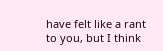have felt like a rant to you, but I think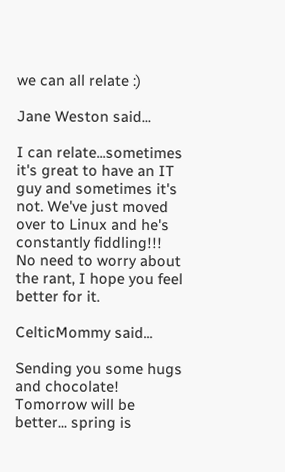we can all relate :)

Jane Weston said...

I can relate...sometimes it's great to have an IT guy and sometimes it's not. We've just moved over to Linux and he's constantly fiddling!!!
No need to worry about the rant, I hope you feel better for it.

CelticMommy said...

Sending you some hugs and chocolate! Tomorrow will be better... spring is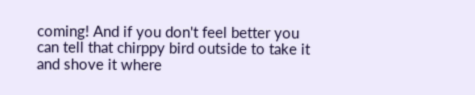coming! And if you don't feel better you can tell that chirppy bird outside to take it and shove it where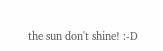the sun don't shine! :-D